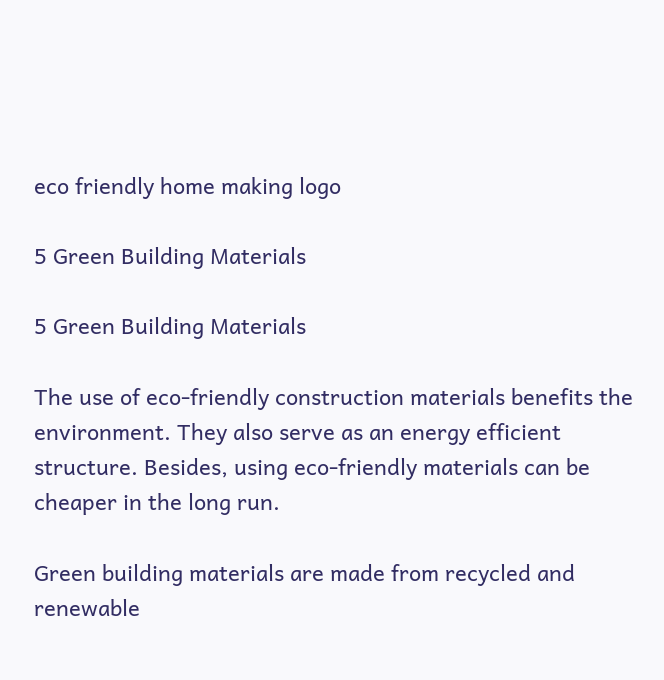eco friendly home making logo

5 Green Building Materials

5 Green Building Materials

The use of eco-friendly construction materials benefits the environment. They also serve as an energy efficient structure. Besides, using eco-friendly materials can be cheaper in the long run.

Green building materials are made from recycled and renewable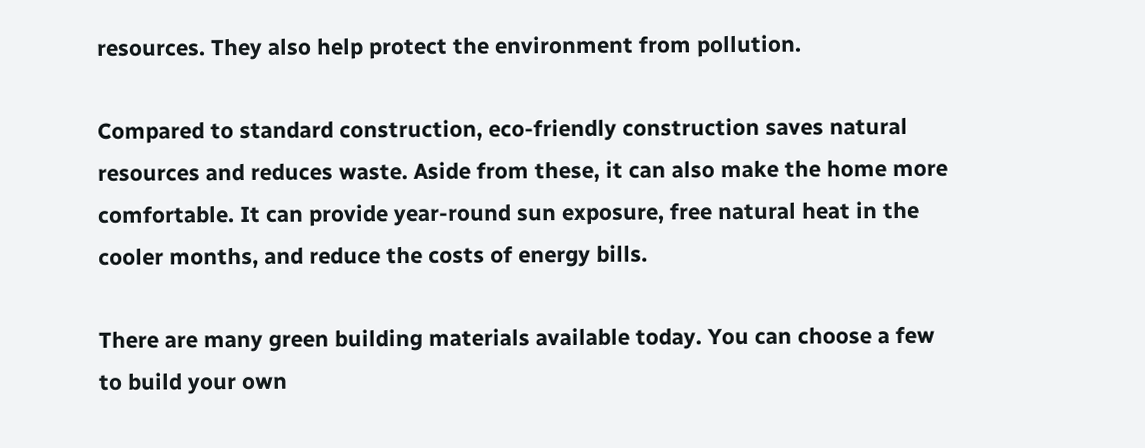resources. They also help protect the environment from pollution.

Compared to standard construction, eco-friendly construction saves natural resources and reduces waste. Aside from these, it can also make the home more comfortable. It can provide year-round sun exposure, free natural heat in the cooler months, and reduce the costs of energy bills.

There are many green building materials available today. You can choose a few to build your own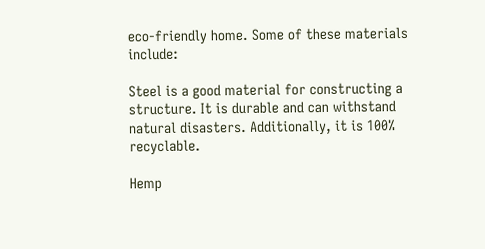eco-friendly home. Some of these materials include:

Steel is a good material for constructing a structure. It is durable and can withstand natural disasters. Additionally, it is 100% recyclable.

Hemp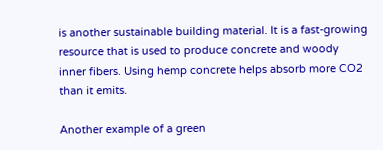is another sustainable building material. It is a fast-growing resource that is used to produce concrete and woody inner fibers. Using hemp concrete helps absorb more CO2 than it emits.

Another example of a green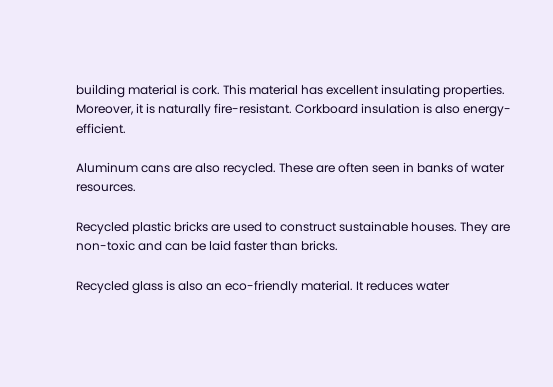building material is cork. This material has excellent insulating properties. Moreover, it is naturally fire-resistant. Corkboard insulation is also energy-efficient.

Aluminum cans are also recycled. These are often seen in banks of water resources.

Recycled plastic bricks are used to construct sustainable houses. They are non-toxic and can be laid faster than bricks.

Recycled glass is also an eco-friendly material. It reduces water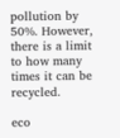pollution by 50%. However, there is a limit to how many times it can be recycled.

eco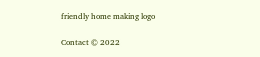friendly home making logo

Contact © 2022